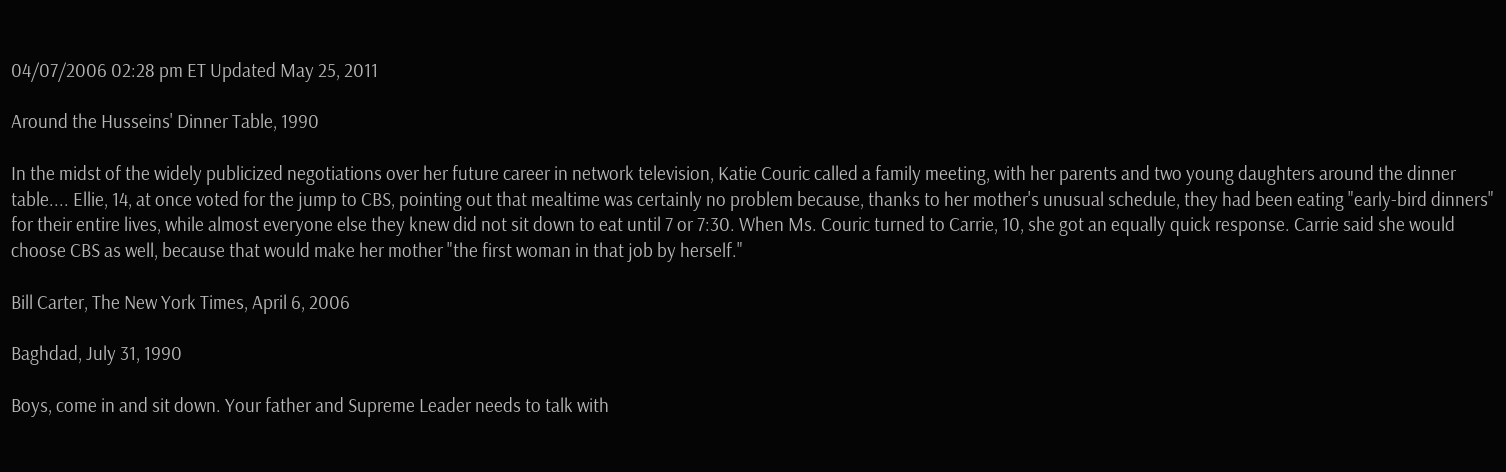04/07/2006 02:28 pm ET Updated May 25, 2011

Around the Husseins' Dinner Table, 1990

In the midst of the widely publicized negotiations over her future career in network television, Katie Couric called a family meeting, with her parents and two young daughters around the dinner table.... Ellie, 14, at once voted for the jump to CBS, pointing out that mealtime was certainly no problem because, thanks to her mother's unusual schedule, they had been eating "early-bird dinners" for their entire lives, while almost everyone else they knew did not sit down to eat until 7 or 7:30. When Ms. Couric turned to Carrie, 10, she got an equally quick response. Carrie said she would choose CBS as well, because that would make her mother "the first woman in that job by herself."

Bill Carter, The New York Times, April 6, 2006

Baghdad, July 31, 1990

Boys, come in and sit down. Your father and Supreme Leader needs to talk with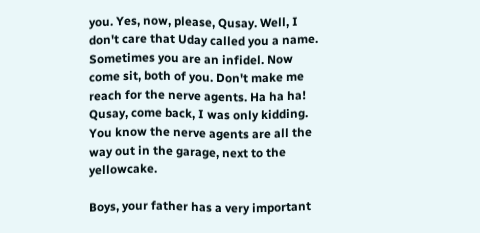you. Yes, now, please, Qusay. Well, I don't care that Uday called you a name. Sometimes you are an infidel. Now come sit, both of you. Don't make me reach for the nerve agents. Ha ha ha! Qusay, come back, I was only kidding. You know the nerve agents are all the way out in the garage, next to the yellowcake.

Boys, your father has a very important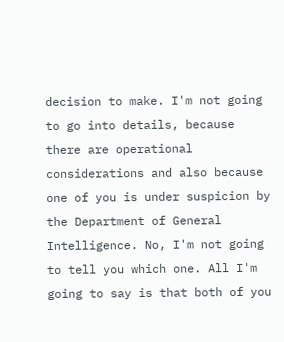decision to make. I'm not going to go into details, because there are operational considerations and also because one of you is under suspicion by the Department of General Intelligence. No, I'm not going to tell you which one. All I'm going to say is that both of you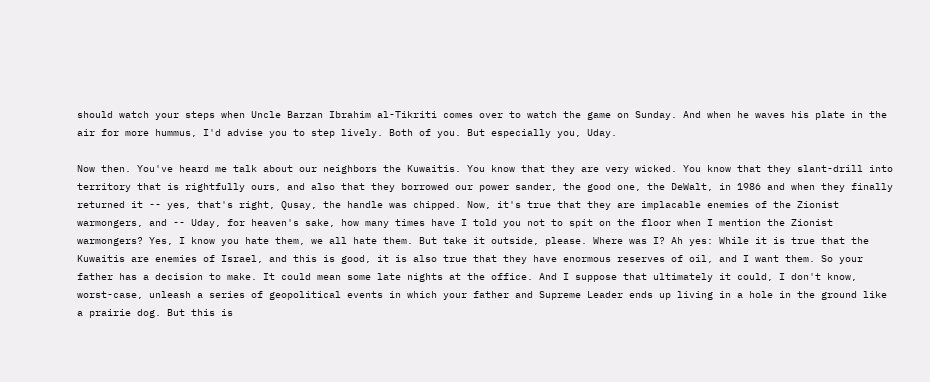should watch your steps when Uncle Barzan Ibrahim al-Tikriti comes over to watch the game on Sunday. And when he waves his plate in the air for more hummus, I'd advise you to step lively. Both of you. But especially you, Uday.

Now then. You've heard me talk about our neighbors the Kuwaitis. You know that they are very wicked. You know that they slant-drill into territory that is rightfully ours, and also that they borrowed our power sander, the good one, the DeWalt, in 1986 and when they finally returned it -- yes, that's right, Qusay, the handle was chipped. Now, it's true that they are implacable enemies of the Zionist warmongers, and -- Uday, for heaven's sake, how many times have I told you not to spit on the floor when I mention the Zionist warmongers? Yes, I know you hate them, we all hate them. But take it outside, please. Where was I? Ah yes: While it is true that the Kuwaitis are enemies of Israel, and this is good, it is also true that they have enormous reserves of oil, and I want them. So your father has a decision to make. It could mean some late nights at the office. And I suppose that ultimately it could, I don't know, worst-case, unleash a series of geopolitical events in which your father and Supreme Leader ends up living in a hole in the ground like a prairie dog. But this is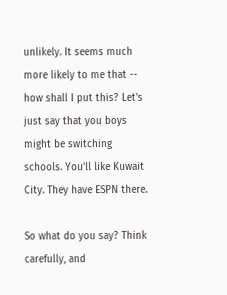unlikely. It seems much more likely to me that -- how shall I put this? Let's just say that you boys might be switching schools. You'll like Kuwait City. They have ESPN there.

So what do you say? Think carefully, and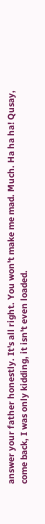answer your father honestly. It's all right. You won't make me mad. Much. Ha ha ha! Qusay, come back, I was only kidding, it isn't even loaded.